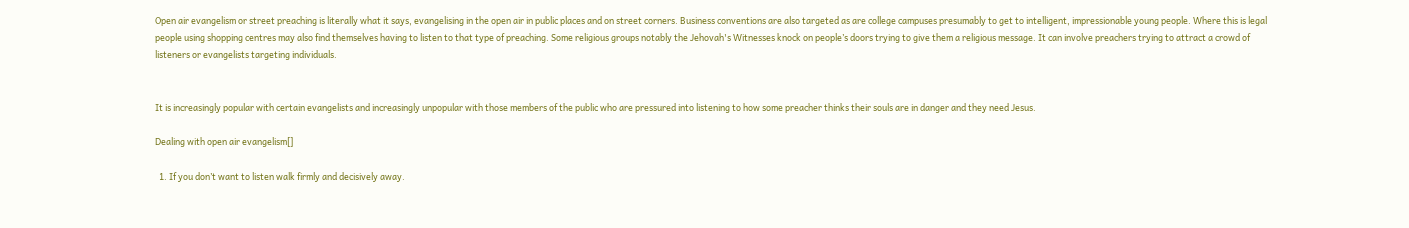Open air evangelism or street preaching is literally what it says, evangelising in the open air in public places and on street corners. Business conventions are also targeted as are college campuses presumably to get to intelligent, impressionable young people. Where this is legal people using shopping centres may also find themselves having to listen to that type of preaching. Some religious groups notably the Jehovah's Witnesses knock on people’s doors trying to give them a religious message. It can involve preachers trying to attract a crowd of listeners or evangelists targeting individuals.


It is increasingly popular with certain evangelists and increasingly unpopular with those members of the public who are pressured into listening to how some preacher thinks their souls are in danger and they need Jesus.

Dealing with open air evangelism[]

  1. If you don’t want to listen walk firmly and decisively away.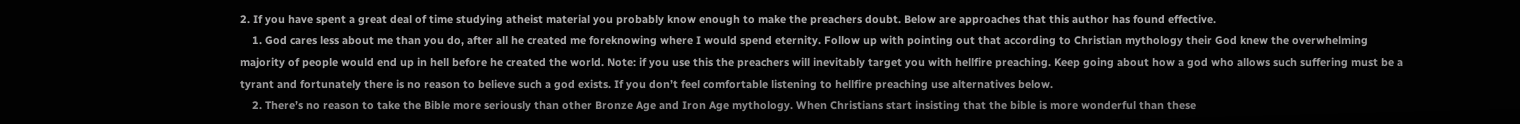2. If you have spent a great deal of time studying atheist material you probably know enough to make the preachers doubt. Below are approaches that this author has found effective.
    1. God cares less about me than you do, after all he created me foreknowing where I would spend eternity. Follow up with pointing out that according to Christian mythology their God knew the overwhelming majority of people would end up in hell before he created the world. Note: if you use this the preachers will inevitably target you with hellfire preaching. Keep going about how a god who allows such suffering must be a tyrant and fortunately there is no reason to believe such a god exists. If you don’t feel comfortable listening to hellfire preaching use alternatives below.
    2. There’s no reason to take the Bible more seriously than other Bronze Age and Iron Age mythology. When Christians start insisting that the bible is more wonderful than these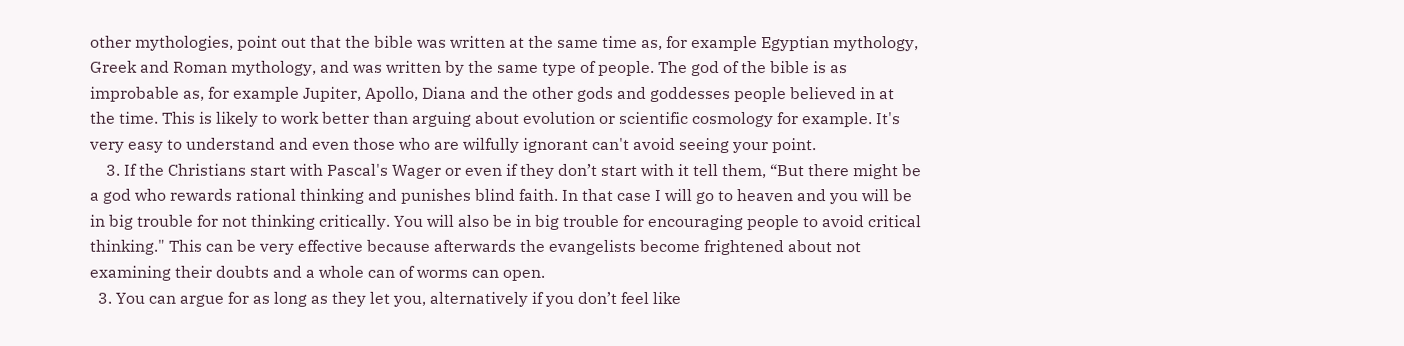other mythologies, point out that the bible was written at the same time as, for example Egyptian mythology, Greek and Roman mythology, and was written by the same type of people. The god of the bible is as improbable as, for example Jupiter, Apollo, Diana and the other gods and goddesses people believed in at the time. This is likely to work better than arguing about evolution or scientific cosmology for example. It's very easy to understand and even those who are wilfully ignorant can't avoid seeing your point.
    3. If the Christians start with Pascal's Wager or even if they don’t start with it tell them, “But there might be a god who rewards rational thinking and punishes blind faith. In that case I will go to heaven and you will be in big trouble for not thinking critically. You will also be in big trouble for encouraging people to avoid critical thinking." This can be very effective because afterwards the evangelists become frightened about not examining their doubts and a whole can of worms can open.
  3. You can argue for as long as they let you, alternatively if you don’t feel like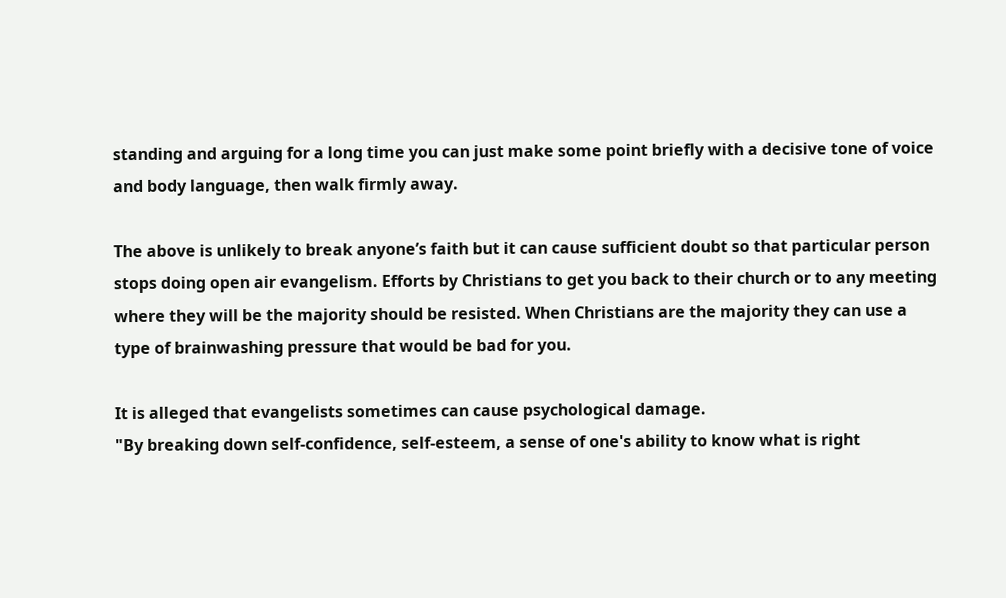standing and arguing for a long time you can just make some point briefly with a decisive tone of voice and body language, then walk firmly away.

The above is unlikely to break anyone’s faith but it can cause sufficient doubt so that particular person stops doing open air evangelism. Efforts by Christians to get you back to their church or to any meeting where they will be the majority should be resisted. When Christians are the majority they can use a type of brainwashing pressure that would be bad for you.

It is alleged that evangelists sometimes can cause psychological damage.
"By breaking down self-confidence, self-esteem, a sense of one's ability to know what is right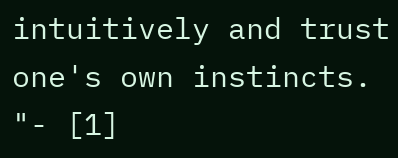intuitively and trust one's own instincts. "- [1]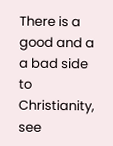There is a good and a a bad side to Christianity, see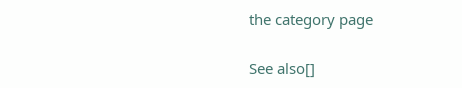the category page

See also[]